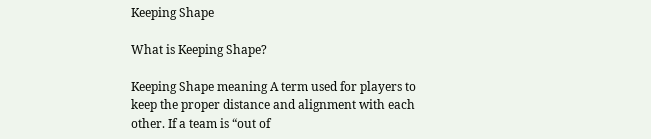Keeping Shape

What is Keeping Shape?

Keeping Shape meaning A term used for players to keep the proper distance and alignment with each other. If a team is “out of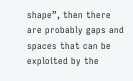shape”, then there are probably gaps and spaces that can be exploited by the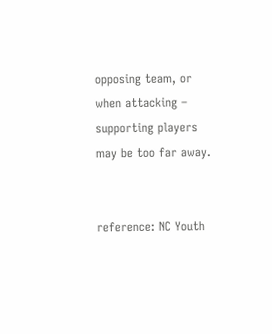opposing team, or when attacking – supporting players may be too far away.


reference: NC Youth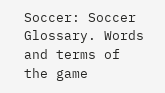Soccer: Soccer Glossary. Words and terms of the game